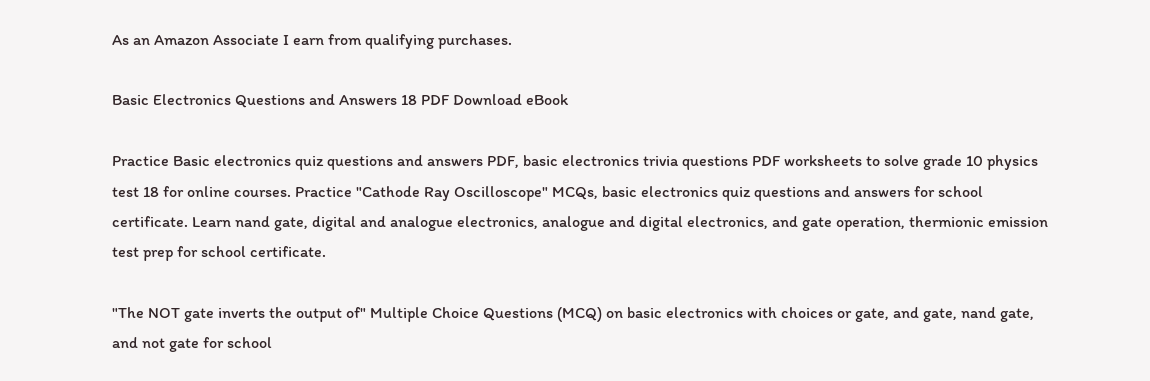As an Amazon Associate I earn from qualifying purchases.

Basic Electronics Questions and Answers 18 PDF Download eBook

Practice Basic electronics quiz questions and answers PDF, basic electronics trivia questions PDF worksheets to solve grade 10 physics test 18 for online courses. Practice "Cathode Ray Oscilloscope" MCQs, basic electronics quiz questions and answers for school certificate. Learn nand gate, digital and analogue electronics, analogue and digital electronics, and gate operation, thermionic emission test prep for school certificate.

"The NOT gate inverts the output of" Multiple Choice Questions (MCQ) on basic electronics with choices or gate, and gate, nand gate, and not gate for school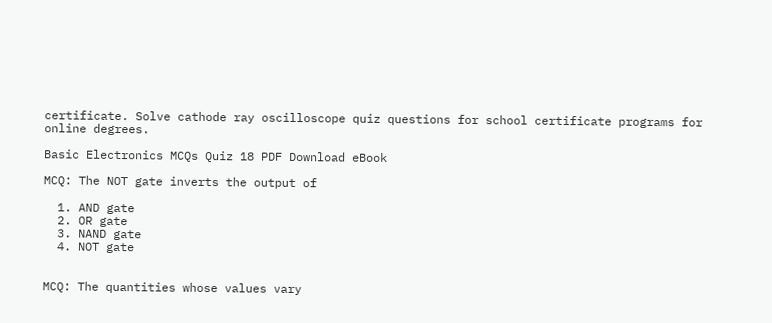certificate. Solve cathode ray oscilloscope quiz questions for school certificate programs for online degrees.

Basic Electronics MCQs Quiz 18 PDF Download eBook

MCQ: The NOT gate inverts the output of

  1. AND gate
  2. OR gate
  3. NAND gate
  4. NOT gate


MCQ: The quantities whose values vary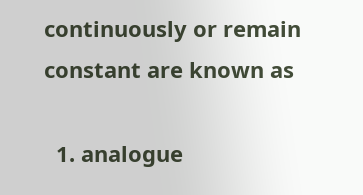continuously or remain constant are known as

  1. analogue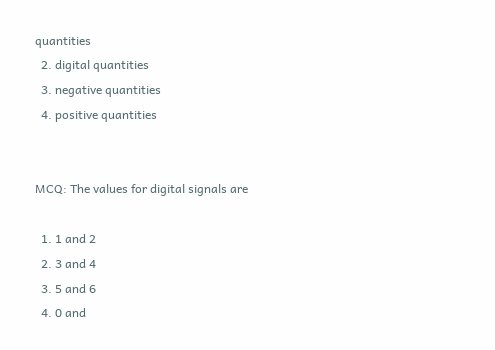quantities
  2. digital quantities
  3. negative quantities
  4. positive quantities


MCQ: The values for digital signals are

  1. 1 and 2
  2. 3 and 4
  3. 5 and 6
  4. 0 and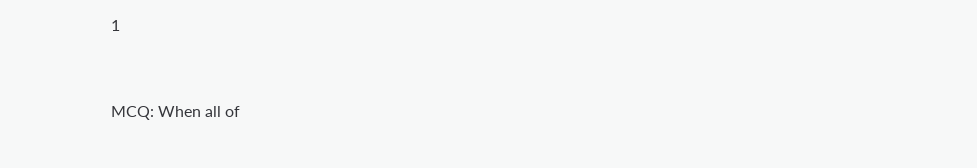1


MCQ: When all of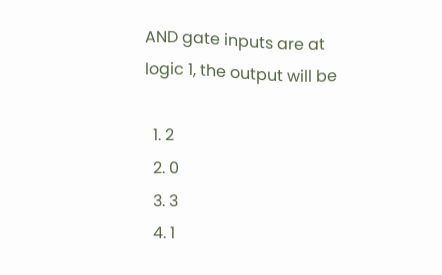AND gate inputs are at logic 1, the output will be

  1. 2
  2. 0
  3. 3
  4. 1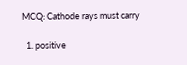MCQ: Cathode rays must carry

  1. positive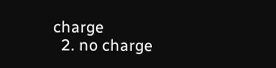charge
  2. no charge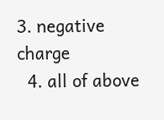3. negative charge
  4. all of above